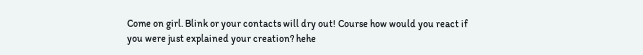Come on girl. Blink or your contacts will dry out! Course how would you react if you were just explained your creation? hehe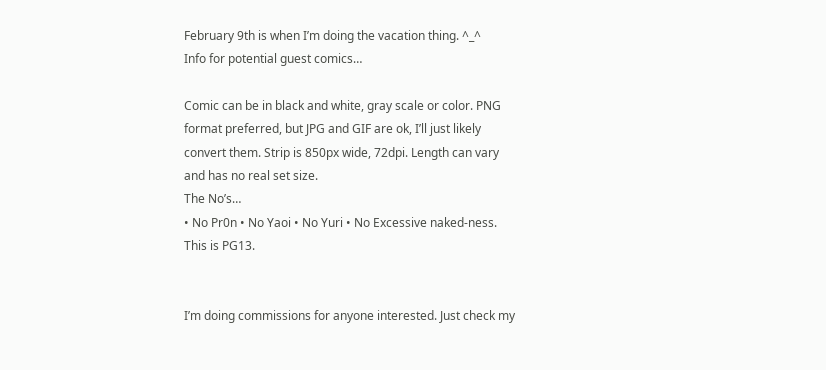February 9th is when I’m doing the vacation thing. ^_^
Info for potential guest comics…

Comic can be in black and white, gray scale or color. PNG format preferred, but JPG and GIF are ok, I’ll just likely convert them. Strip is 850px wide, 72dpi. Length can vary and has no real set size.
The No’s…
• No Pr0n • No Yaoi • No Yuri • No Excessive naked-ness. This is PG13.


I’m doing commissions for anyone interested. Just check my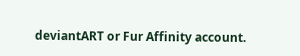deviantART or Fur Affinity account.